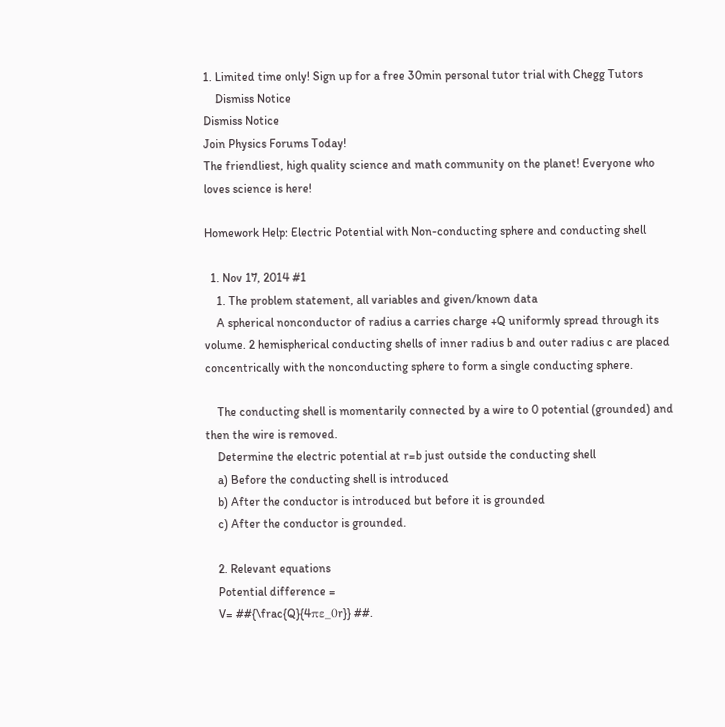1. Limited time only! Sign up for a free 30min personal tutor trial with Chegg Tutors
    Dismiss Notice
Dismiss Notice
Join Physics Forums Today!
The friendliest, high quality science and math community on the planet! Everyone who loves science is here!

Homework Help: Electric Potential with Non-conducting sphere and conducting shell

  1. Nov 17, 2014 #1
    1. The problem statement, all variables and given/known data
    A spherical nonconductor of radius a carries charge +Q uniformly spread through its volume. 2 hemispherical conducting shells of inner radius b and outer radius c are placed concentrically with the nonconducting sphere to form a single conducting sphere.

    The conducting shell is momentarily connected by a wire to 0 potential (grounded) and then the wire is removed.
    Determine the electric potential at r=b just outside the conducting shell
    a) Before the conducting shell is introduced
    b) After the conductor is introduced but before it is grounded
    c) After the conductor is grounded.

    2. Relevant equations
    Potential difference =
    V= ##{\frac{Q}{4πε_0r}} ##.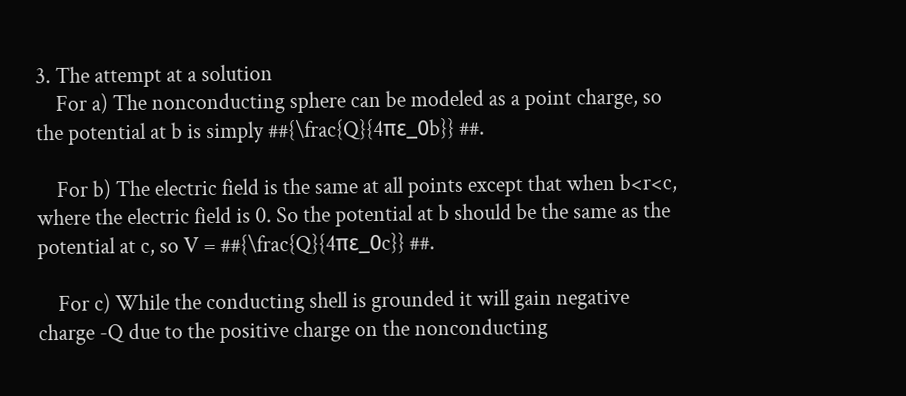3. The attempt at a solution
    For a) The nonconducting sphere can be modeled as a point charge, so the potential at b is simply ##{\frac{Q}{4πε_0b}} ##.

    For b) The electric field is the same at all points except that when b<r<c, where the electric field is 0. So the potential at b should be the same as the potential at c, so V = ##{\frac{Q}{4πε_0c}} ##.

    For c) While the conducting shell is grounded it will gain negative charge -Q due to the positive charge on the nonconducting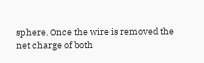sphere. Once the wire is removed the net charge of both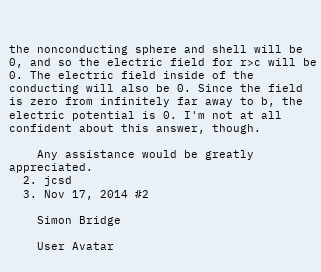the nonconducting sphere and shell will be 0, and so the electric field for r>c will be 0. The electric field inside of the conducting will also be 0. Since the field is zero from infinitely far away to b, the electric potential is 0. I'm not at all confident about this answer, though.

    Any assistance would be greatly appreciated.
  2. jcsd
  3. Nov 17, 2014 #2

    Simon Bridge

    User Avatar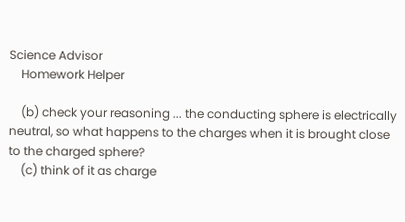Science Advisor
    Homework Helper

    (b) check your reasoning ... the conducting sphere is electrically neutral, so what happens to the charges when it is brought close to the charged sphere?
    (c) think of it as charge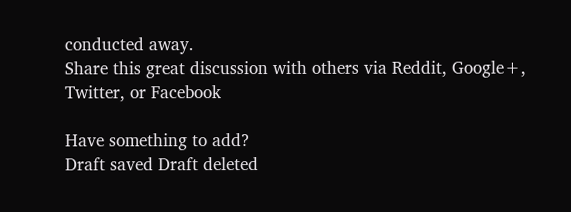conducted away.
Share this great discussion with others via Reddit, Google+, Twitter, or Facebook

Have something to add?
Draft saved Draft deleted